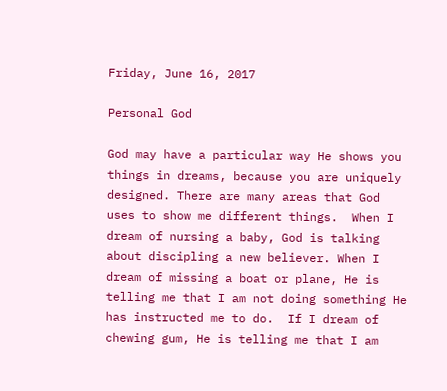Friday, June 16, 2017

Personal God

God may have a particular way He shows you things in dreams, because you are uniquely designed. There are many areas that God uses to show me different things.  When I dream of nursing a baby, God is talking about discipling a new believer. When I dream of missing a boat or plane, He is telling me that I am not doing something He has instructed me to do.  If I dream of chewing gum, He is telling me that I am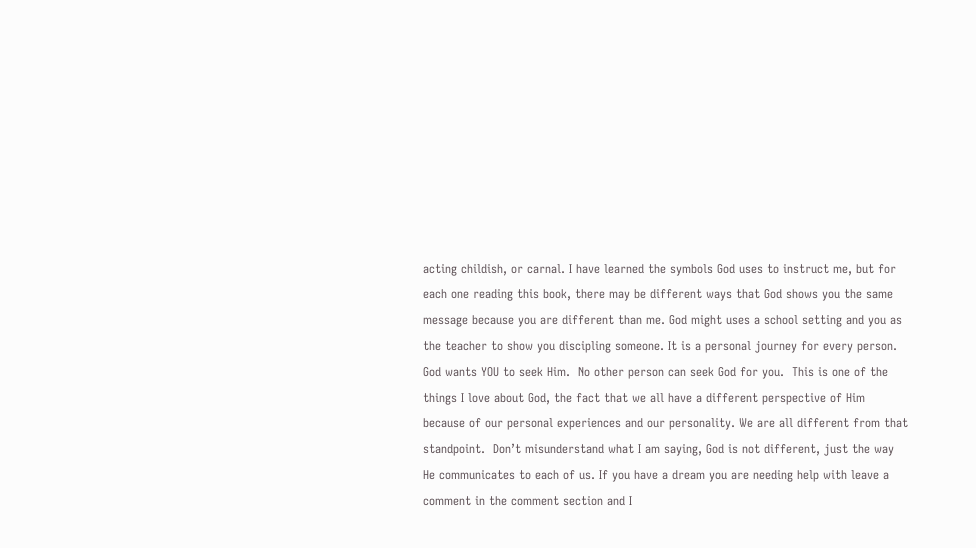acting childish, or carnal. I have learned the symbols God uses to instruct me, but for each one reading this book, there may be different ways that God shows you the same message because you are different than me. God might uses a school setting and you as the teacher to show you discipling someone. It is a personal journey for every person.  God wants YOU to seek Him.  No other person can seek God for you.  This is one of the things I love about God, the fact that we all have a different perspective of Him because of our personal experiences and our personality. We are all different from that standpoint.  Don’t misunderstand what I am saying, God is not different, just the way He communicates to each of us. If you have a dream you are needing help with leave a comment in the comment section and I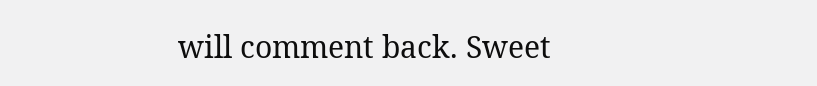will comment back. Sweet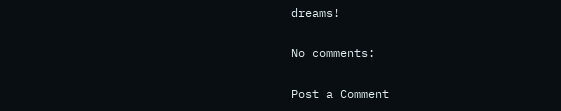dreams!

No comments:

Post a Comment